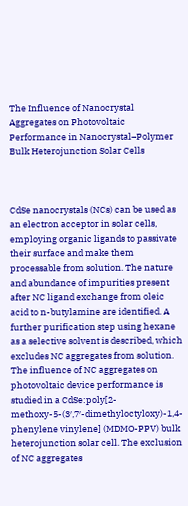The Influence of Nanocrystal Aggregates on Photovoltaic Performance in Nanocrystal–Polymer Bulk Heterojunction Solar Cells



CdSe nanocrystals (NCs) can be used as an electron acceptor in solar cells, employing organic ligands to passivate their surface and make them processable from solution. The nature and abundance of impurities present after NC ligand exchange from oleic acid to n-butylamine are identified. A further purification step using hexane as a selective solvent is described, which excludes NC aggregates from solution. The influence of NC aggregates on photovoltaic device performance is studied in a CdSe:poly[2-methoxy-5-(3′,7′-dimethyloctyloxy)-1,4-phenylene vinylene] (MDMO-PPV) bulk heterojunction solar cell. The exclusion of NC aggregates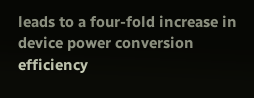leads to a four-fold increase in device power conversion efficiency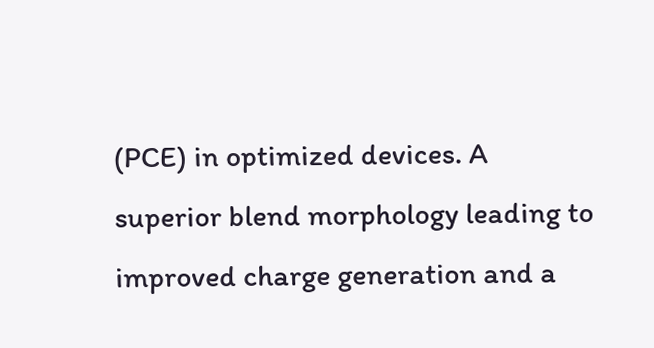(PCE) in optimized devices. A superior blend morphology leading to improved charge generation and a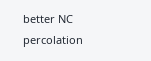better NC percolation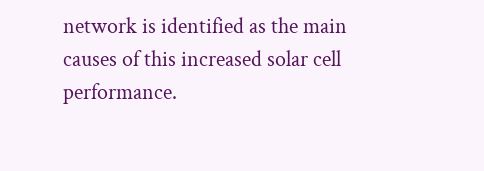network is identified as the main causes of this increased solar cell performance.